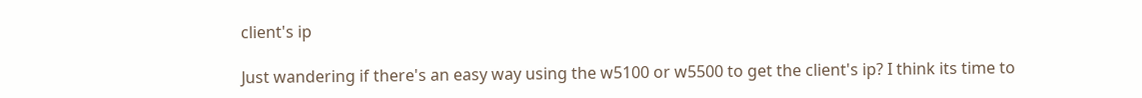client's ip

Just wandering if there's an easy way using the w5100 or w5500 to get the client's ip? I think its time to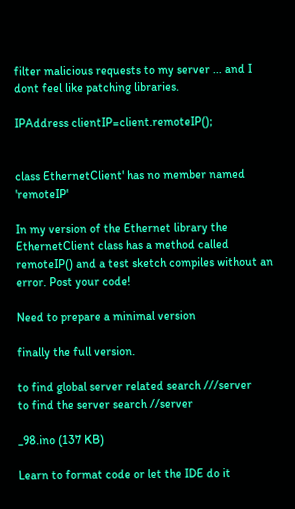filter malicious requests to my server ... and I dont feel like patching libraries.

IPAddress clientIP=client.remoteIP();


class EthernetClient' has no member named 'remoteIP'

In my version of the Ethernet library the EthernetClient class has a method called remoteIP() and a test sketch compiles without an error. Post your code!

Need to prepare a minimal version

finally the full version.

to find global server related search ///server
to find the server search //server

_98.ino (137 KB)

Learn to format code or let the IDE do it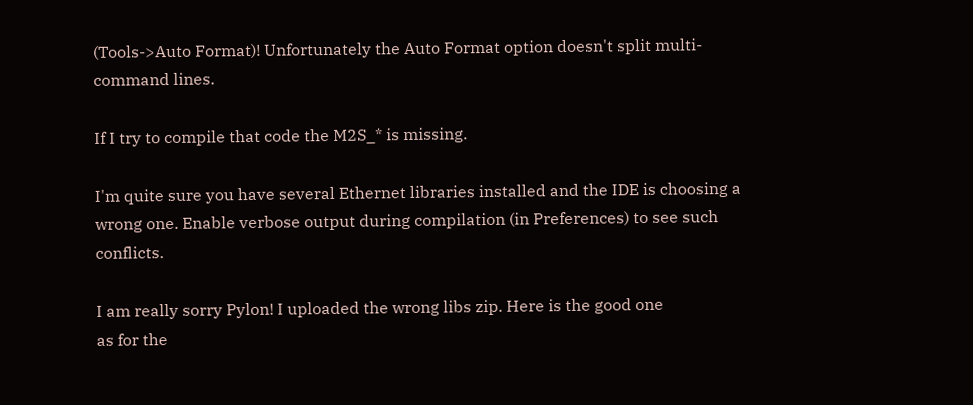(Tools->Auto Format)! Unfortunately the Auto Format option doesn't split multi-command lines.

If I try to compile that code the M2S_* is missing.

I'm quite sure you have several Ethernet libraries installed and the IDE is choosing a wrong one. Enable verbose output during compilation (in Preferences) to see such conflicts.

I am really sorry Pylon! I uploaded the wrong libs zip. Here is the good one
as for the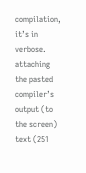compilation, it’s in verbose. attaching the pasted compiler’s output (to the screen) text (251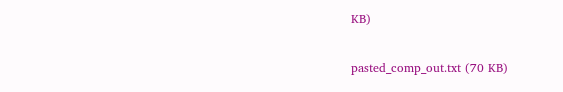KB)

pasted_comp_out.txt (70 KB)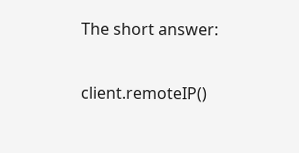The short answer:

client.remoteIP()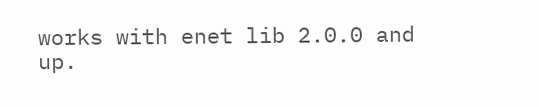works with enet lib 2.0.0 and up.